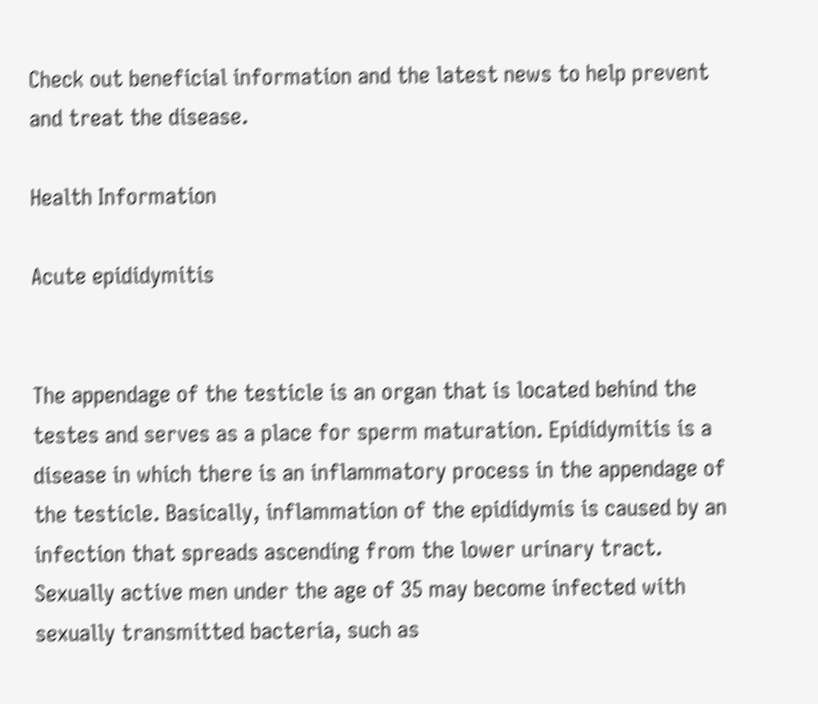Check out beneficial information and the latest news to help prevent and treat the disease.

Health Information

Acute epididymitis


The appendage of the testicle is an organ that is located behind the testes and serves as a place for sperm maturation. Epididymitis is a disease in which there is an inflammatory process in the appendage of the testicle. Basically, inflammation of the epididymis is caused by an infection that spreads ascending from the lower urinary tract. Sexually active men under the age of 35 may become infected with sexually transmitted bacteria, such as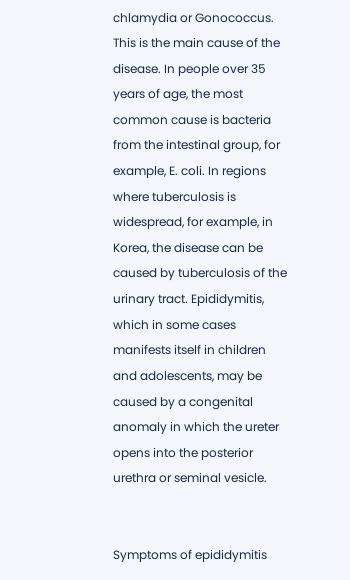chlamydia or Gonococcus. This is the main cause of the disease. In people over 35 years of age, the most common cause is bacteria from the intestinal group, for example, E. coli. In regions where tuberculosis is widespread, for example, in Korea, the disease can be caused by tuberculosis of the urinary tract. Epididymitis, which in some cases manifests itself in children and adolescents, may be caused by a congenital anomaly in which the ureter opens into the posterior urethra or seminal vesicle.


Symptoms of epididymitis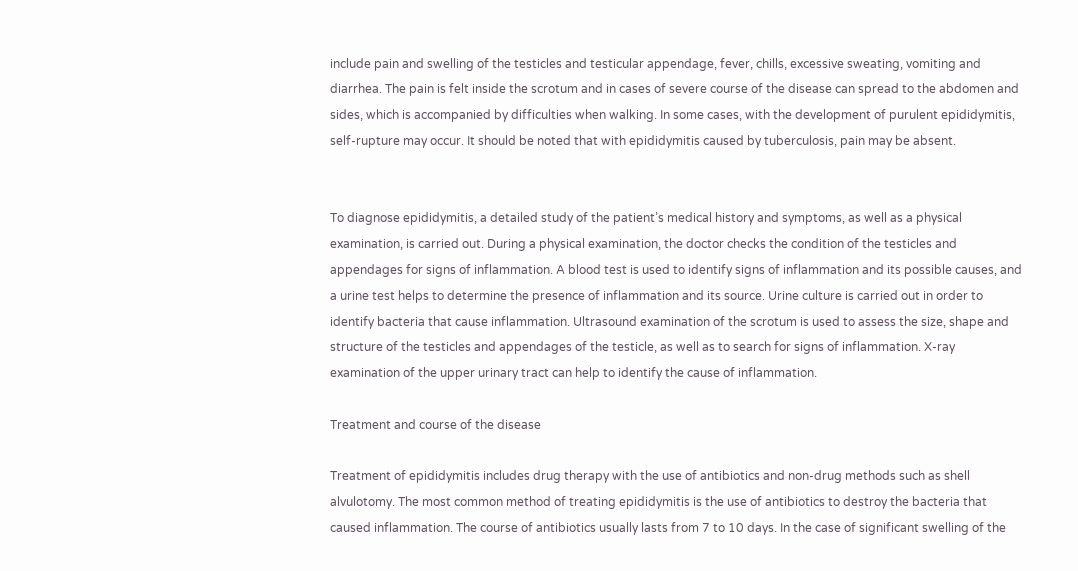include pain and swelling of the testicles and testicular appendage, fever, chills, excessive sweating, vomiting and diarrhea. The pain is felt inside the scrotum and in cases of severe course of the disease can spread to the abdomen and sides, which is accompanied by difficulties when walking. In some cases, with the development of purulent epididymitis, self-rupture may occur. It should be noted that with epididymitis caused by tuberculosis, pain may be absent.


To diagnose epididymitis, a detailed study of the patient’s medical history and symptoms, as well as a physical examination, is carried out. During a physical examination, the doctor checks the condition of the testicles and appendages for signs of inflammation. A blood test is used to identify signs of inflammation and its possible causes, and a urine test helps to determine the presence of inflammation and its source. Urine culture is carried out in order to identify bacteria that cause inflammation. Ultrasound examination of the scrotum is used to assess the size, shape and structure of the testicles and appendages of the testicle, as well as to search for signs of inflammation. X-ray examination of the upper urinary tract can help to identify the cause of inflammation.

Treatment and course of the disease

Treatment of epididymitis includes drug therapy with the use of antibiotics and non-drug methods such as shell alvulotomy. The most common method of treating epididymitis is the use of antibiotics to destroy the bacteria that caused inflammation. The course of antibiotics usually lasts from 7 to 10 days. In the case of significant swelling of the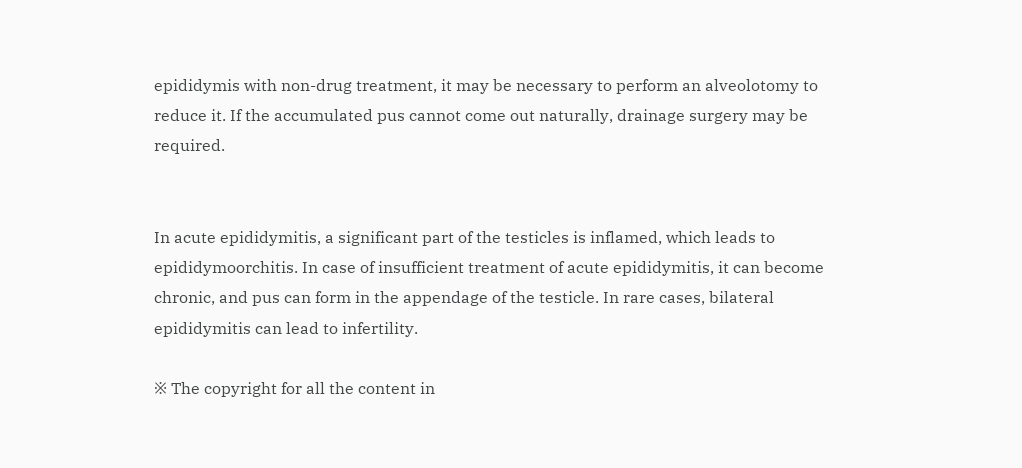epididymis with non-drug treatment, it may be necessary to perform an alveolotomy to reduce it. If the accumulated pus cannot come out naturally, drainage surgery may be required.


In acute epididymitis, a significant part of the testicles is inflamed, which leads to epididymoorchitis. In case of insufficient treatment of acute epididymitis, it can become chronic, and pus can form in the appendage of the testicle. In rare cases, bilateral epididymitis can lead to infertility.

※ The copyright for all the content in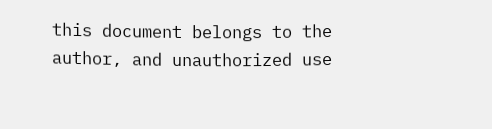this document belongs to the author, and unauthorized use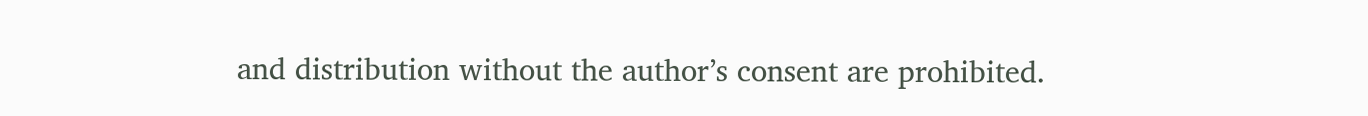and distribution without the author’s consent are prohibited.